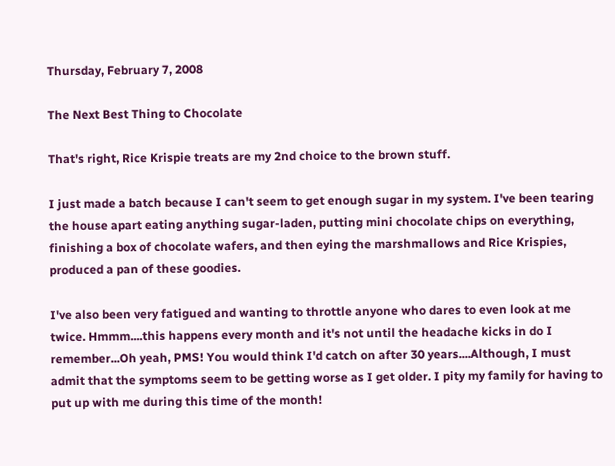Thursday, February 7, 2008

The Next Best Thing to Chocolate

That's right, Rice Krispie treats are my 2nd choice to the brown stuff.

I just made a batch because I can't seem to get enough sugar in my system. I've been tearing the house apart eating anything sugar-laden, putting mini chocolate chips on everything, finishing a box of chocolate wafers, and then eying the marshmallows and Rice Krispies, produced a pan of these goodies.

I've also been very fatigued and wanting to throttle anyone who dares to even look at me twice. Hmmm....this happens every month and it's not until the headache kicks in do I remember...Oh yeah, PMS! You would think I'd catch on after 30 years....Although, I must admit that the symptoms seem to be getting worse as I get older. I pity my family for having to put up with me during this time of the month!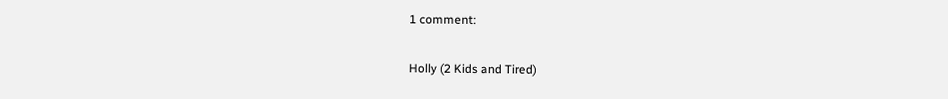1 comment:

Holly (2 Kids and Tired)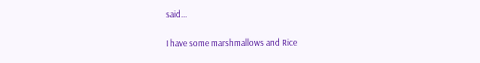said...

I have some marshmallows and Rice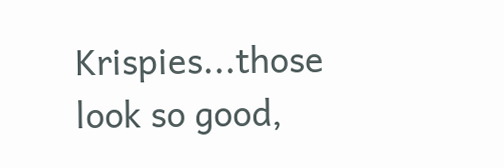Krispies...those look so good,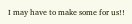I may have to make some for us!!